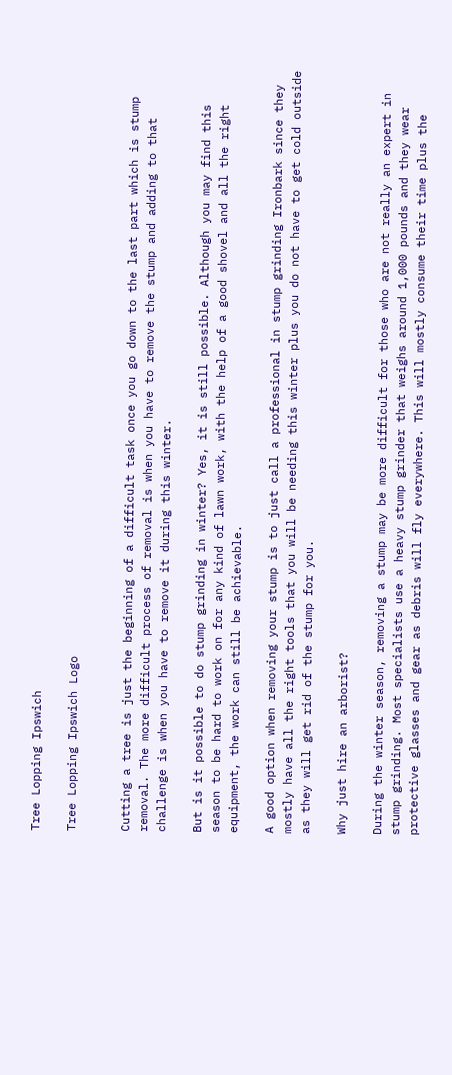Tree Lopping Ipswich

Tree Lopping Ipswich Logo


Cutting a tree is just the beginning of a difficult task once you go down to the last part which is stump removal. The more difficult process of removal is when you have to remove the stump and adding to that challenge is when you have to remove it during this winter.

But is it possible to do stump grinding in winter? Yes, it is still possible. Although you may find this season to be hard to work on for any kind of lawn work, with the help of a good shovel and all the right equipment, the work can still be achievable.

A good option when removing your stump is to just call a professional in stump grinding Ironbark since they mostly have all the right tools that you will be needing this winter plus you do not have to get cold outside as they will get rid of the stump for you.

Why just hire an arborist?

During the winter season, removing a stump may be more difficult for those who are not really an expert in stump grinding. Most specialists use a heavy stump grinder that weighs around 1,000 pounds and they wear protective glasses and gear as debris will fly everywhere. This will mostly consume their time plus the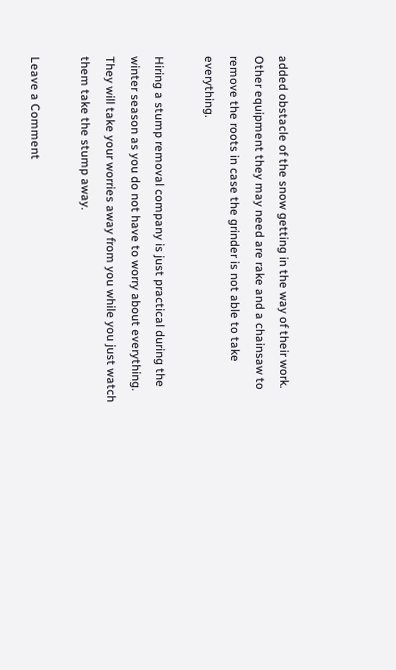added obstacle of the snow getting in the way of their work. Other equipment they may need are rake and a chainsaw to remove the roots in case the grinder is not able to take everything.

Hiring a stump removal company is just practical during the winter season as you do not have to worry about everything. They will take your worries away from you while you just watch them take the stump away.

Leave a Comment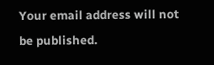Your email address will not be published.